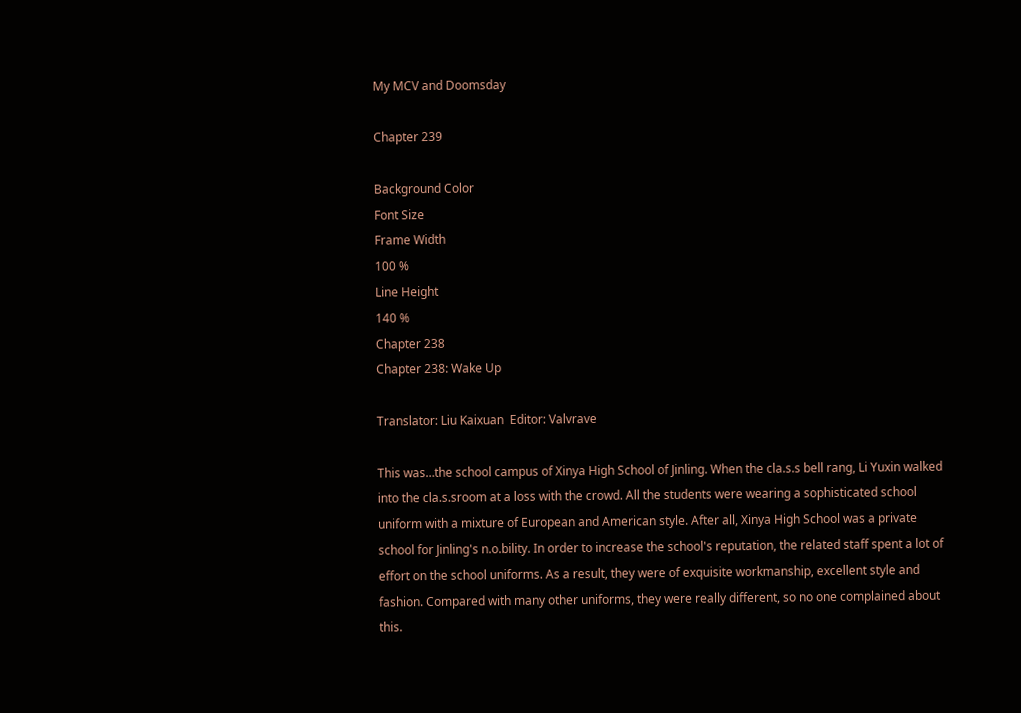My MCV and Doomsday

Chapter 239

Background Color
Font Size
Frame Width
100 %
Line Height
140 %
Chapter 238
Chapter 238: Wake Up

Translator: Liu Kaixuan  Editor: Valvrave

This was…the school campus of Xinya High School of Jinling. When the cla.s.s bell rang, Li Yuxin walked into the cla.s.sroom at a loss with the crowd. All the students were wearing a sophisticated school uniform with a mixture of European and American style. After all, Xinya High School was a private school for Jinling's n.o.bility. In order to increase the school's reputation, the related staff spent a lot of effort on the school uniforms. As a result, they were of exquisite workmanship, excellent style and fashion. Compared with many other uniforms, they were really different, so no one complained about this.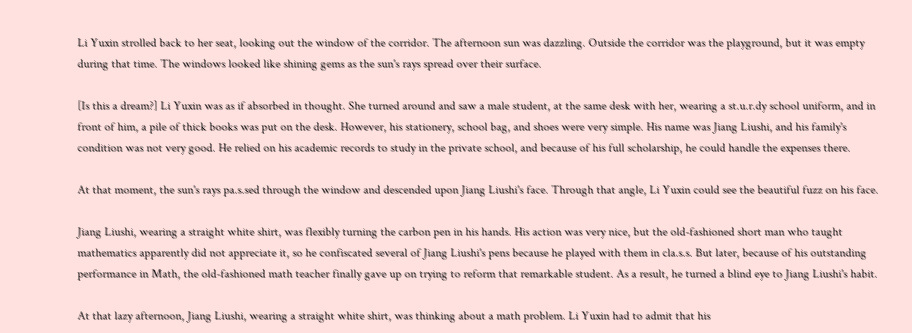Li Yuxin strolled back to her seat, looking out the window of the corridor. The afternoon sun was dazzling. Outside the corridor was the playground, but it was empty during that time. The windows looked like shining gems as the sun's rays spread over their surface.

[Is this a dream?] Li Yuxin was as if absorbed in thought. She turned around and saw a male student, at the same desk with her, wearing a st.u.r.dy school uniform, and in front of him, a pile of thick books was put on the desk. However, his stationery, school bag, and shoes were very simple. His name was Jiang Liushi, and his family's condition was not very good. He relied on his academic records to study in the private school, and because of his full scholarship, he could handle the expenses there.

At that moment, the sun's rays pa.s.sed through the window and descended upon Jiang Liushi's face. Through that angle, Li Yuxin could see the beautiful fuzz on his face.

Jiang Liushi, wearing a straight white shirt, was flexibly turning the carbon pen in his hands. His action was very nice, but the old-fashioned short man who taught mathematics apparently did not appreciate it, so he confiscated several of Jiang Liushi's pens because he played with them in cla.s.s. But later, because of his outstanding performance in Math, the old-fashioned math teacher finally gave up on trying to reform that remarkable student. As a result, he turned a blind eye to Jiang Liushi's habit.

At that lazy afternoon, Jiang Liushi, wearing a straight white shirt, was thinking about a math problem. Li Yuxin had to admit that his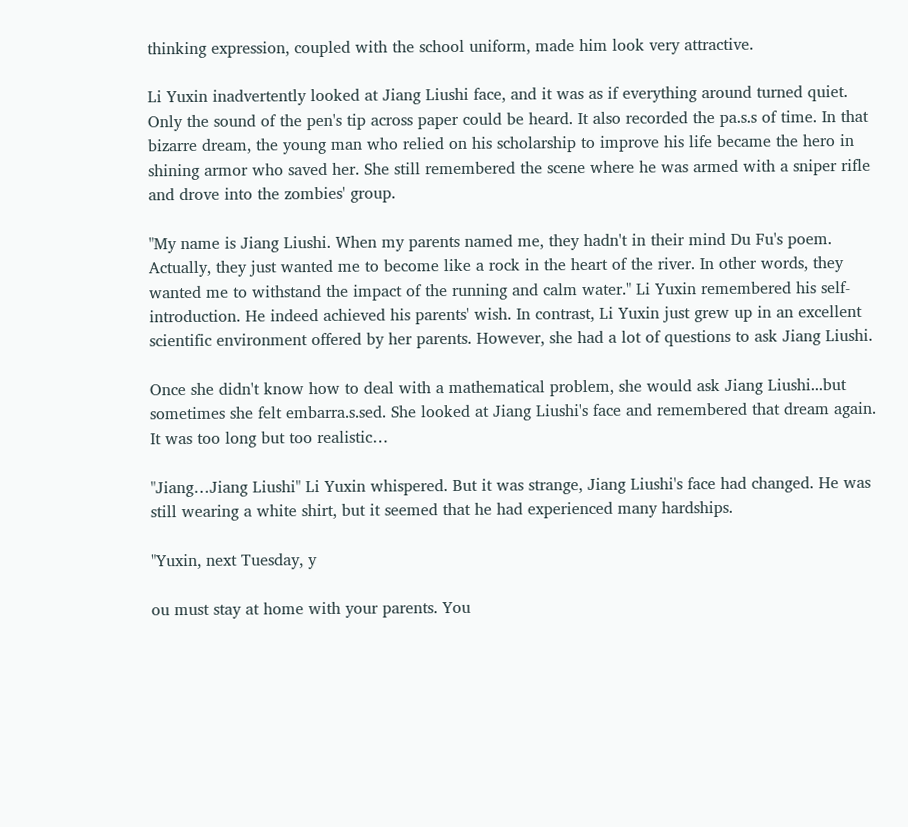thinking expression, coupled with the school uniform, made him look very attractive.

Li Yuxin inadvertently looked at Jiang Liushi face, and it was as if everything around turned quiet. Only the sound of the pen's tip across paper could be heard. It also recorded the pa.s.s of time. In that bizarre dream, the young man who relied on his scholarship to improve his life became the hero in shining armor who saved her. She still remembered the scene where he was armed with a sniper rifle and drove into the zombies' group.

"My name is Jiang Liushi. When my parents named me, they hadn't in their mind Du Fu's poem. Actually, they just wanted me to become like a rock in the heart of the river. In other words, they wanted me to withstand the impact of the running and calm water." Li Yuxin remembered his self-introduction. He indeed achieved his parents' wish. In contrast, Li Yuxin just grew up in an excellent scientific environment offered by her parents. However, she had a lot of questions to ask Jiang Liushi.

Once she didn't know how to deal with a mathematical problem, she would ask Jiang Liushi...but sometimes she felt embarra.s.sed. She looked at Jiang Liushi's face and remembered that dream again. It was too long but too realistic…

"Jiang…Jiang Liushi" Li Yuxin whispered. But it was strange, Jiang Liushi's face had changed. He was still wearing a white shirt, but it seemed that he had experienced many hardships.

"Yuxin, next Tuesday, y

ou must stay at home with your parents. You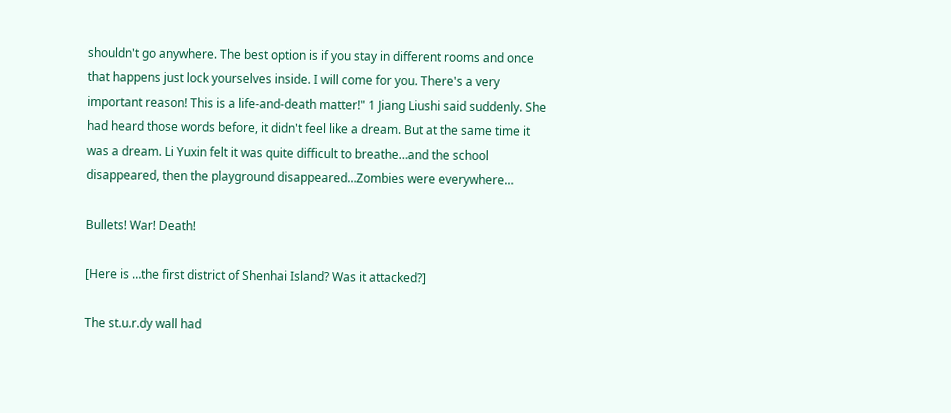shouldn't go anywhere. The best option is if you stay in different rooms and once that happens just lock yourselves inside. I will come for you. There's a very important reason! This is a life-and-death matter!" 1 Jiang Liushi said suddenly. She had heard those words before, it didn't feel like a dream. But at the same time it was a dream. Li Yuxin felt it was quite difficult to breathe…and the school disappeared, then the playground disappeared…Zombies were everywhere…

Bullets! War! Death!

[Here is …the first district of Shenhai Island? Was it attacked?]

The st.u.r.dy wall had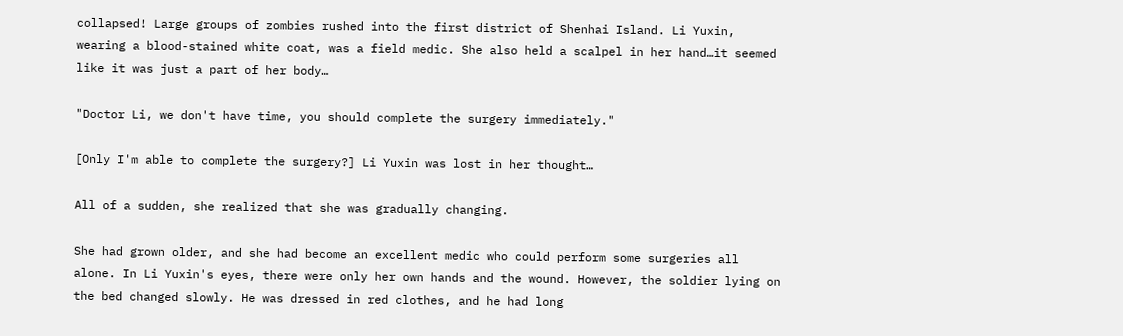collapsed! Large groups of zombies rushed into the first district of Shenhai Island. Li Yuxin, wearing a blood-stained white coat, was a field medic. She also held a scalpel in her hand…it seemed like it was just a part of her body…

"Doctor Li, we don't have time, you should complete the surgery immediately."

[Only I'm able to complete the surgery?] Li Yuxin was lost in her thought…

All of a sudden, she realized that she was gradually changing.

She had grown older, and she had become an excellent medic who could perform some surgeries all alone. In Li Yuxin's eyes, there were only her own hands and the wound. However, the soldier lying on the bed changed slowly. He was dressed in red clothes, and he had long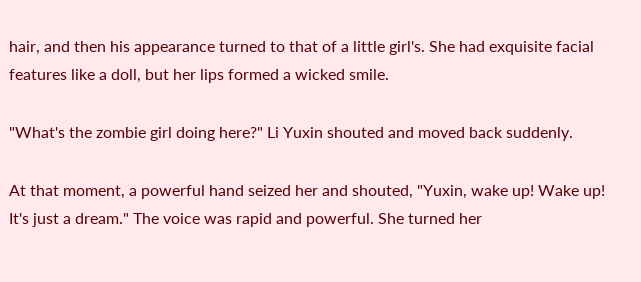hair, and then his appearance turned to that of a little girl's. She had exquisite facial features like a doll, but her lips formed a wicked smile.

"What's the zombie girl doing here?" Li Yuxin shouted and moved back suddenly.

At that moment, a powerful hand seized her and shouted, "Yuxin, wake up! Wake up! It's just a dream." The voice was rapid and powerful. She turned her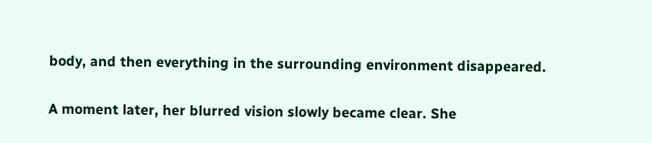body, and then everything in the surrounding environment disappeared.

A moment later, her blurred vision slowly became clear. She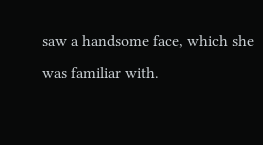saw a handsome face, which she was familiar with.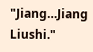"Jiang…Jiang Liushi."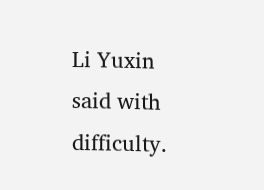Li Yuxin said with difficulty.